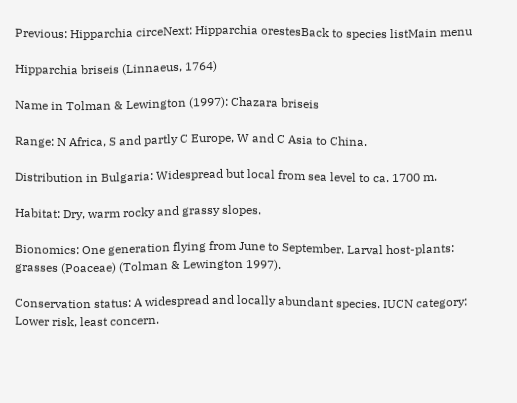Previous: Hipparchia circeNext: Hipparchia orestesBack to species listMain menu

Hipparchia briseis (Linnaeus, 1764)

Name in Tolman & Lewington (1997): Chazara briseis

Range: N Africa, S and partly C Europe, W and C Asia to China.

Distribution in Bulgaria: Widespread but local from sea level to ca. 1700 m.

Habitat: Dry, warm rocky and grassy slopes.

Bionomics: One generation flying from June to September. Larval host-plants: grasses (Poaceae) (Tolman & Lewington 1997).

Conservation status: A widespread and locally abundant species. IUCN category: Lower risk, least concern.